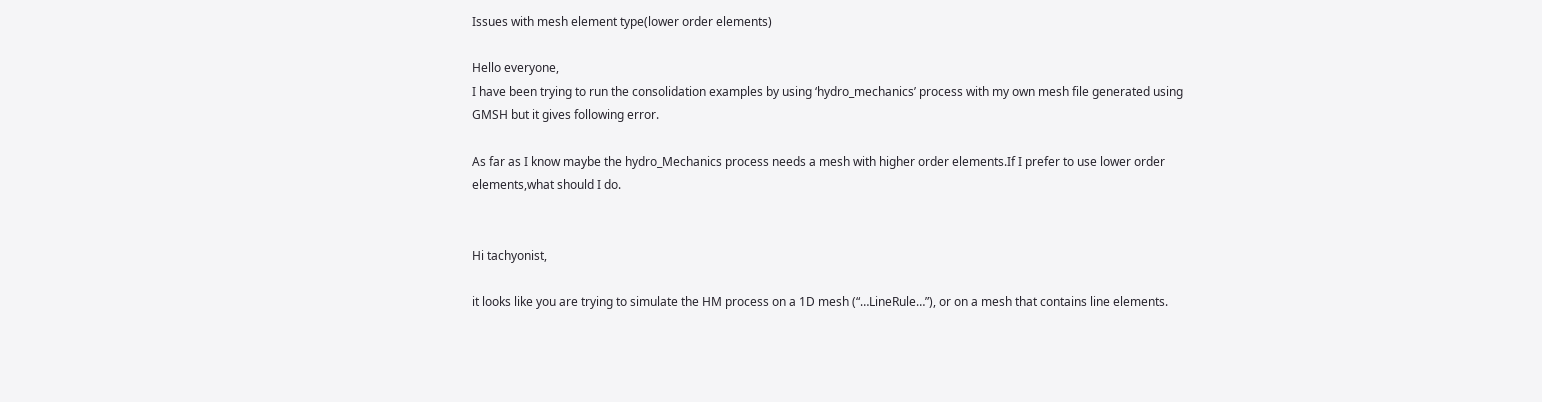Issues with mesh element type(lower order elements)

Hello everyone,
I have been trying to run the consolidation examples by using ‘hydro_mechanics’ process with my own mesh file generated using GMSH but it gives following error.

As far as I know maybe the hydro_Mechanics process needs a mesh with higher order elements.If I prefer to use lower order elements,what should I do.


Hi tachyonist,

it looks like you are trying to simulate the HM process on a 1D mesh (“…LineRule…”), or on a mesh that contains line elements.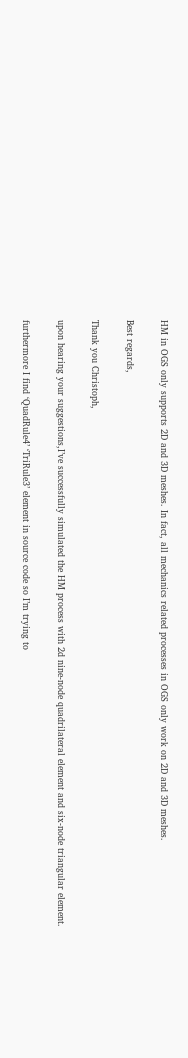HM in OGS only supports 2D and 3D meshes. In fact, all mechanics related processes in OGS only work on 2D and 3D meshes.

Best regards,

Thank you Christoph,

upon hearing your suggestions,I’ve successfully simulated the HM process with 2d nine-node quadrilateral element and six-node triangular element.

furthermore I find ‘QuadRule4’ ‘TriRule3’ element in source code so I’m trying to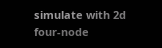simulate with 2d four-node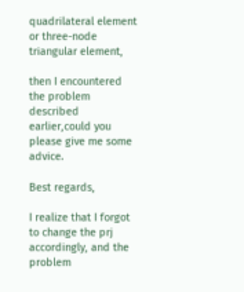quadrilateral element or three-node triangular element,

then I encountered the problem described earlier,could you please give me some advice.

Best regards,

I realize that I forgot to change the prj accordingly, and the problem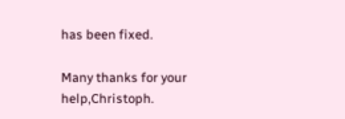has been fixed.

Many thanks for your help,Christoph.